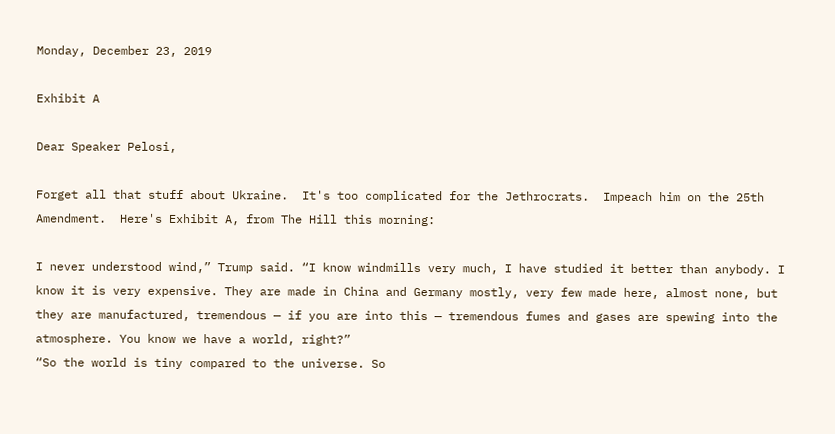Monday, December 23, 2019

Exhibit A

Dear Speaker Pelosi,

Forget all that stuff about Ukraine.  It's too complicated for the Jethrocrats.  Impeach him on the 25th Amendment.  Here's Exhibit A, from The Hill this morning:

I never understood wind,” Trump said. “I know windmills very much, I have studied it better than anybody. I know it is very expensive. They are made in China and Germany mostly, very few made here, almost none, but they are manufactured, tremendous — if you are into this — tremendous fumes and gases are spewing into the atmosphere. You know we have a world, right?”
“So the world is tiny compared to the universe. So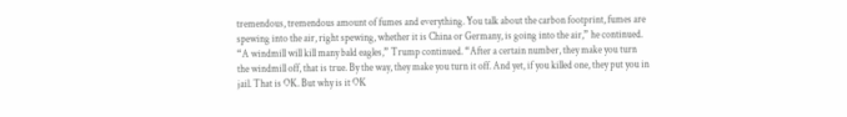tremendous, tremendous amount of fumes and everything. You talk about the carbon footprint, fumes are spewing into the air, right spewing, whether it is China or Germany, is going into the air,” he continued.
“A windmill will kill many bald eagles,” Trump continued. “After a certain number, they make you turn the windmill off, that is true. By the way, they make you turn it off. And yet, if you killed one, they put you in jail. That is OK. But why is it OK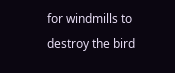for windmills to destroy the bird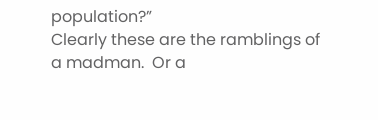population?”
Clearly these are the ramblings of a madman.  Or a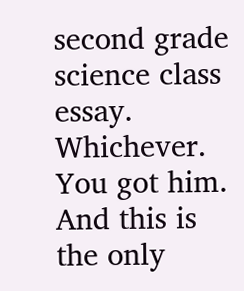second grade science class essay.  Whichever.  You got him.
And this is the only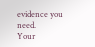evidence you need.
Your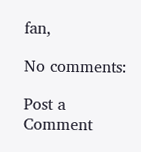fan,

No comments:

Post a Comment